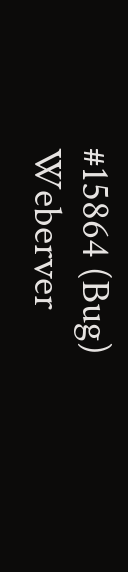#15864 (Bug) Weberver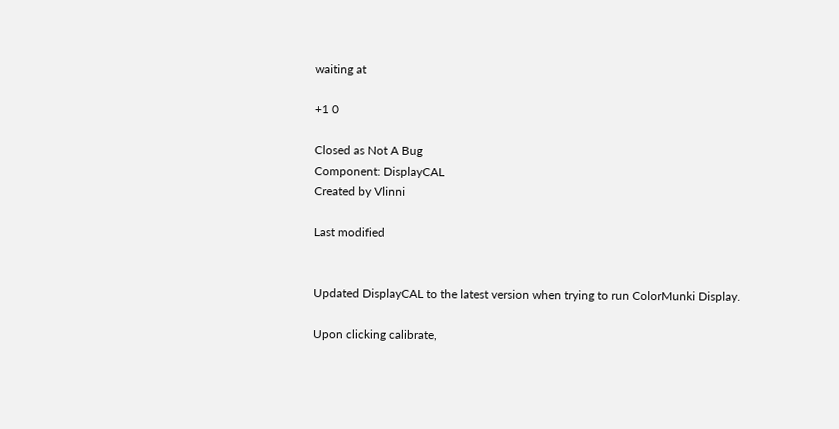waiting at

+1 0

Closed as Not A Bug
Component: DisplayCAL
Created by Vlinni

Last modified


Updated DisplayCAL to the latest version when trying to run ColorMunki Display.

Upon clicking calibrate,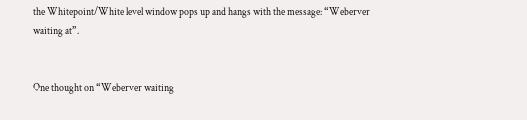the Whitepoint/White level window pops up and hangs with the message: “Weberver waiting at”.


One thought on “Weberver waiting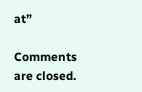at”

Comments are closed.